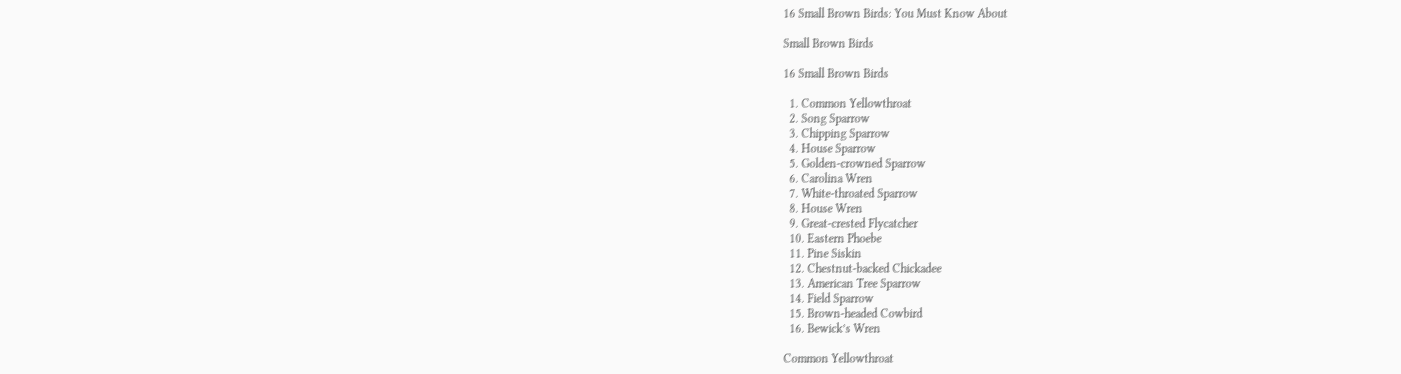16 Small Brown Birds: You Must Know About

Small Brown Birds

16 Small Brown Birds

  1. Common Yellowthroat
  2. Song Sparrow
  3. Chipping Sparrow
  4. House Sparrow
  5. Golden-crowned Sparrow
  6. Carolina Wren
  7. White-throated Sparrow
  8. House Wren
  9. Great-crested Flycatcher
  10. Eastern Phoebe
  11. Pine Siskin
  12. Chestnut-backed Chickadee
  13. American Tree Sparrow
  14. Field Sparrow
  15. Brown-headed Cowbird
  16. Bewick’s Wren

Common Yellowthroat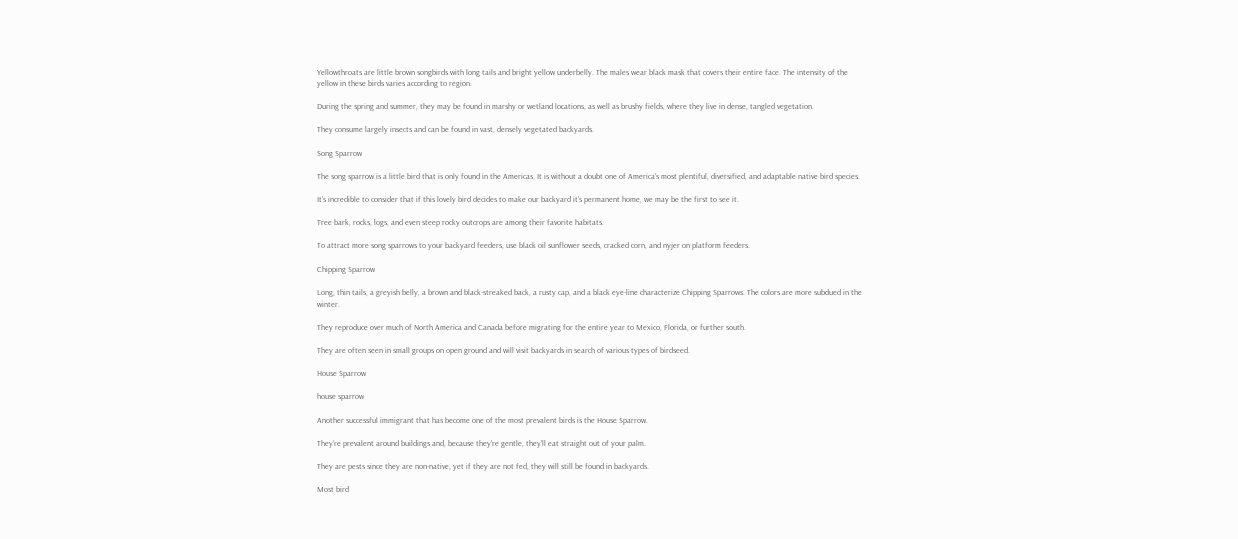Yellowthroats are little brown songbirds with long tails and bright yellow underbelly. The males wear black mask that covers their entire face. The intensity of the yellow in these birds varies according to region.

During the spring and summer, they may be found in marshy or wetland locations, as well as brushy fields, where they live in dense, tangled vegetation.

They consume largely insects and can be found in vast, densely vegetated backyards.

Song Sparrow

The song sparrow is a little bird that is only found in the Americas. It is without a doubt one of America’s most plentiful, diversified, and adaptable native bird species.

It’s incredible to consider that if this lovely bird decides to make our backyard it’s permanent home, we may be the first to see it.

Tree bark, rocks, logs, and even steep rocky outcrops are among their favorite habitats.

To attract more song sparrows to your backyard feeders, use black oil sunflower seeds, cracked corn, and nyjer on platform feeders.

Chipping Sparrow

Long, thin tails, a greyish belly, a brown and black-streaked back, a rusty cap, and a black eye-line characterize Chipping Sparrows. The colors are more subdued in the winter.

They reproduce over much of North America and Canada before migrating for the entire year to Mexico, Florida, or further south.

They are often seen in small groups on open ground and will visit backyards in search of various types of birdseed.

House Sparrow

house sparrow

Another successful immigrant that has become one of the most prevalent birds is the House Sparrow.

They’re prevalent around buildings and, because they’re gentle, they’ll eat straight out of your palm.

They are pests since they are non-native, yet if they are not fed, they will still be found in backyards.

Most bird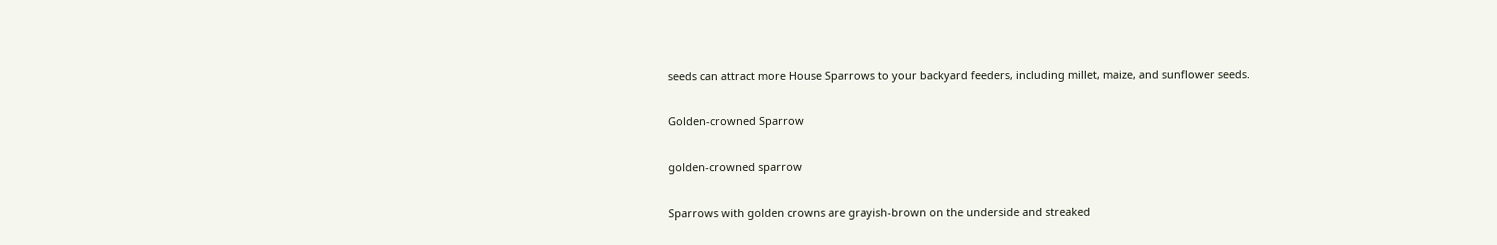seeds can attract more House Sparrows to your backyard feeders, including millet, maize, and sunflower seeds.

Golden-crowned Sparrow

golden-crowned sparrow

Sparrows with golden crowns are grayish-brown on the underside and streaked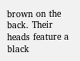brown on the back. Their heads feature a black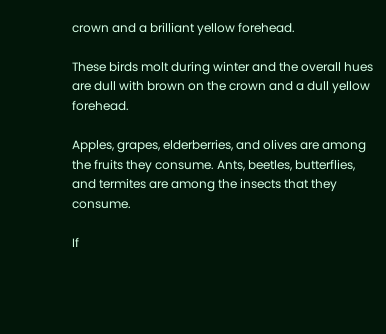crown and a brilliant yellow forehead.

These birds molt during winter and the overall hues are dull with brown on the crown and a dull yellow forehead.

Apples, grapes, elderberries, and olives are among the fruits they consume. Ants, beetles, butterflies, and termites are among the insects that they consume.

If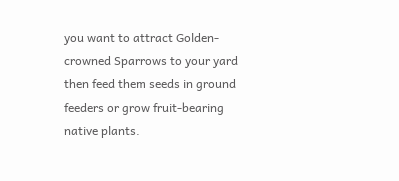you want to attract Golden-crowned Sparrows to your yard then feed them seeds in ground feeders or grow fruit-bearing native plants.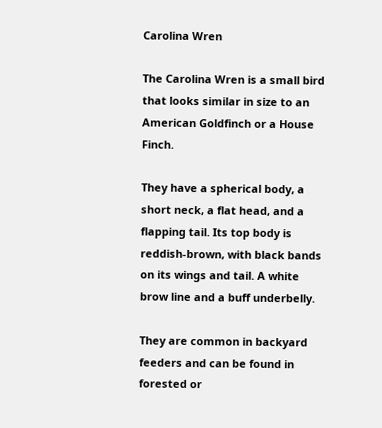Carolina Wren

The Carolina Wren is a small bird that looks similar in size to an American Goldfinch or a House Finch.

They have a spherical body, a short neck, a flat head, and a flapping tail. Its top body is reddish-brown, with black bands on its wings and tail. A white brow line and a buff underbelly.

They are common in backyard feeders and can be found in forested or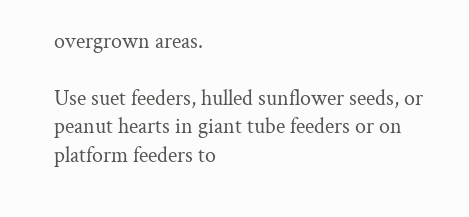overgrown areas.

Use suet feeders, hulled sunflower seeds, or peanut hearts in giant tube feeders or on platform feeders to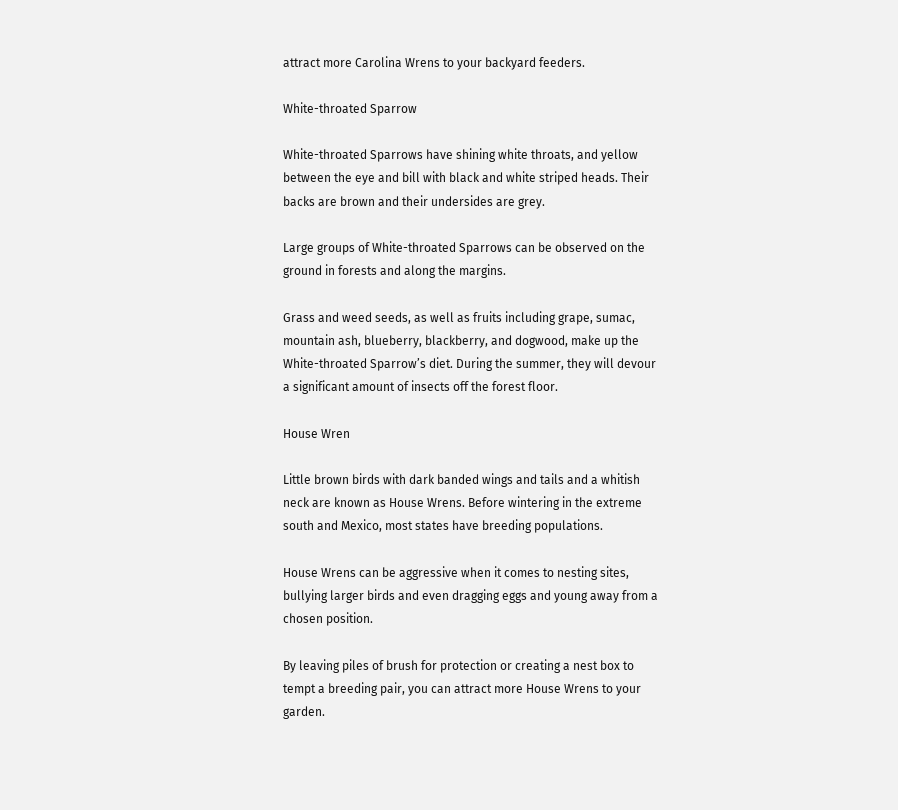attract more Carolina Wrens to your backyard feeders.

White-throated Sparrow

White-throated Sparrows have shining white throats, and yellow between the eye and bill with black and white striped heads. Their backs are brown and their undersides are grey.

Large groups of White-throated Sparrows can be observed on the ground in forests and along the margins.

Grass and weed seeds, as well as fruits including grape, sumac, mountain ash, blueberry, blackberry, and dogwood, make up the White-throated Sparrow’s diet. During the summer, they will devour a significant amount of insects off the forest floor.

House Wren

Little brown birds with dark banded wings and tails and a whitish neck are known as House Wrens. Before wintering in the extreme south and Mexico, most states have breeding populations.

House Wrens can be aggressive when it comes to nesting sites, bullying larger birds and even dragging eggs and young away from a chosen position.

By leaving piles of brush for protection or creating a nest box to tempt a breeding pair, you can attract more House Wrens to your garden.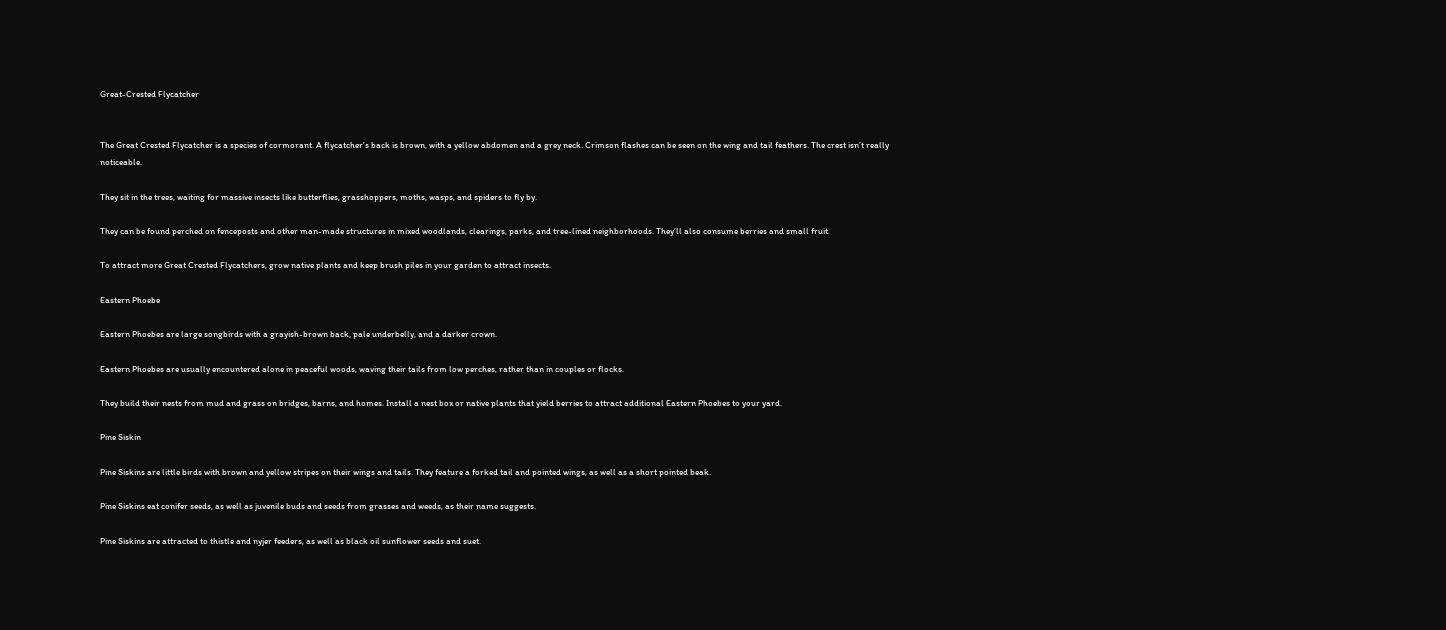Great-Crested Flycatcher


The Great Crested Flycatcher is a species of cormorant. A flycatcher’s back is brown, with a yellow abdomen and a grey neck. Crimson flashes can be seen on the wing and tail feathers. The crest isn’t really noticeable.

They sit in the trees, waiting for massive insects like butterflies, grasshoppers, moths, wasps, and spiders to fly by.

They can be found perched on fenceposts and other man-made structures in mixed woodlands, clearings, parks, and tree-lined neighborhoods. They’ll also consume berries and small fruit.

To attract more Great Crested Flycatchers, grow native plants and keep brush piles in your garden to attract insects.

Eastern Phoebe

Eastern Phoebes are large songbirds with a grayish-brown back, pale underbelly, and a darker crown.

Eastern Phoebes are usually encountered alone in peaceful woods, waving their tails from low perches, rather than in couples or flocks.

They build their nests from mud and grass on bridges, barns, and homes. Install a nest box or native plants that yield berries to attract additional Eastern Phoebes to your yard.

Pine Siskin

Pine Siskins are little birds with brown and yellow stripes on their wings and tails. They feature a forked tail and pointed wings, as well as a short pointed beak.

Pine Siskins eat conifer seeds, as well as juvenile buds and seeds from grasses and weeds, as their name suggests.

Pine Siskins are attracted to thistle and nyjer feeders, as well as black oil sunflower seeds and suet.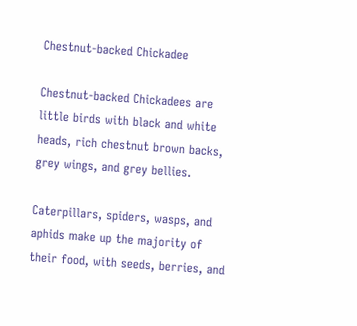Chestnut-backed Chickadee

Chestnut-backed Chickadees are little birds with black and white heads, rich chestnut brown backs, grey wings, and grey bellies.

Caterpillars, spiders, wasps, and aphids make up the majority of their food, with seeds, berries, and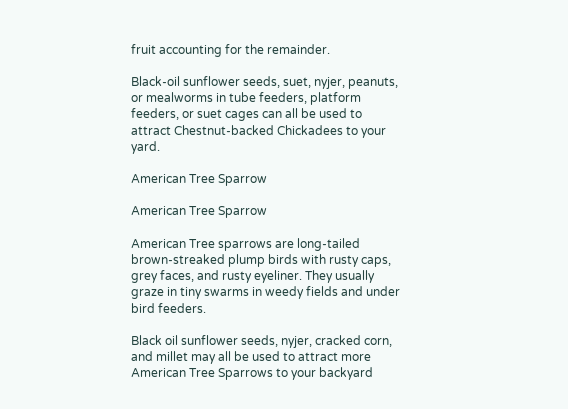fruit accounting for the remainder.

Black-oil sunflower seeds, suet, nyjer, peanuts, or mealworms in tube feeders, platform feeders, or suet cages can all be used to attract Chestnut-backed Chickadees to your yard.

American Tree Sparrow

American Tree Sparrow

American Tree sparrows are long-tailed brown-streaked plump birds with rusty caps, grey faces, and rusty eyeliner. They usually graze in tiny swarms in weedy fields and under bird feeders.

Black oil sunflower seeds, nyjer, cracked corn, and millet may all be used to attract more American Tree Sparrows to your backyard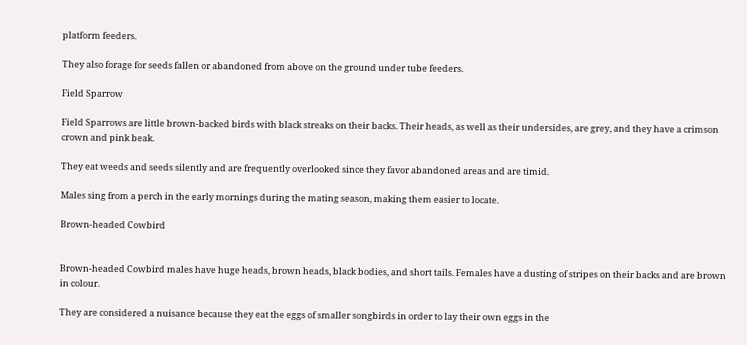platform feeders.

They also forage for seeds fallen or abandoned from above on the ground under tube feeders.

Field Sparrow

Field Sparrows are little brown-backed birds with black streaks on their backs. Their heads, as well as their undersides, are grey, and they have a crimson crown and pink beak.

They eat weeds and seeds silently and are frequently overlooked since they favor abandoned areas and are timid.

Males sing from a perch in the early mornings during the mating season, making them easier to locate.

Brown-headed Cowbird


Brown-headed Cowbird males have huge heads, brown heads, black bodies, and short tails. Females have a dusting of stripes on their backs and are brown in colour.

They are considered a nuisance because they eat the eggs of smaller songbirds in order to lay their own eggs in the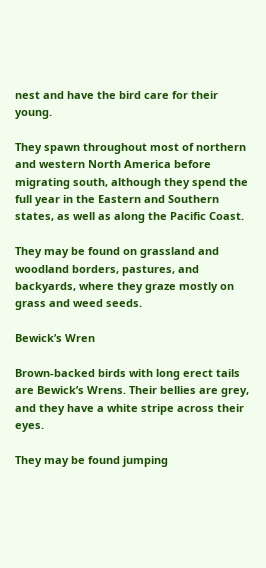nest and have the bird care for their young.

They spawn throughout most of northern and western North America before migrating south, although they spend the full year in the Eastern and Southern states, as well as along the Pacific Coast.

They may be found on grassland and woodland borders, pastures, and backyards, where they graze mostly on grass and weed seeds.

Bewick’s Wren

Brown-backed birds with long erect tails are Bewick’s Wrens. Their bellies are grey, and they have a white stripe across their eyes.

They may be found jumping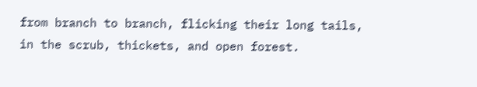from branch to branch, flicking their long tails, in the scrub, thickets, and open forest.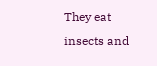They eat insects and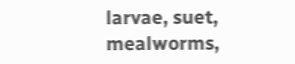larvae, suet, mealworms,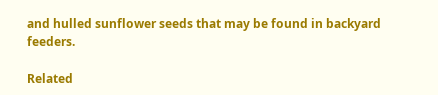and hulled sunflower seeds that may be found in backyard feeders.

Related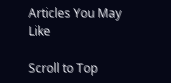Articles You May Like

Scroll to Top